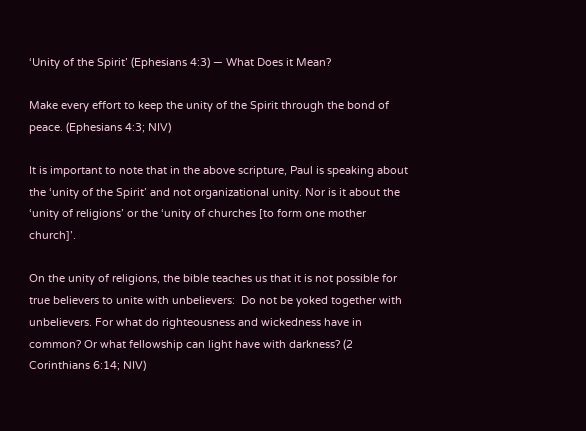‘Unity of the Spirit’ (Ephesians 4:3) — What Does it Mean?

Make every effort to keep the unity of the Spirit through the bond of peace. (Ephesians 4:3; NIV)

It is important to note that in the above scripture, Paul is speaking about the ‘unity of the Spirit’ and not organizational unity. Nor is it about the ‘unity of religions’ or the ‘unity of churches [to form one mother church]’.

On the unity of religions, the bible teaches us that it is not possible for true believers to unite with unbelievers:  Do not be yoked together with unbelievers. For what do righteousness and wickedness have in common? Or what fellowship can light have with darkness? (2 Corinthians 6:14; NIV)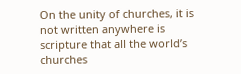On the unity of churches, it is not written anywhere is scripture that all the world’s churches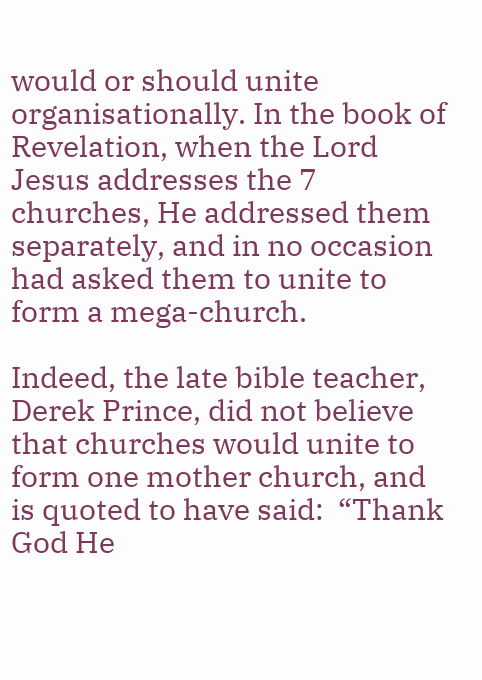would or should unite organisationally. In the book of Revelation, when the Lord Jesus addresses the 7 churches, He addressed them separately, and in no occasion had asked them to unite to form a mega-church.

Indeed, the late bible teacher, Derek Prince, did not believe that churches would unite to form one mother church, and is quoted to have said:  “Thank God He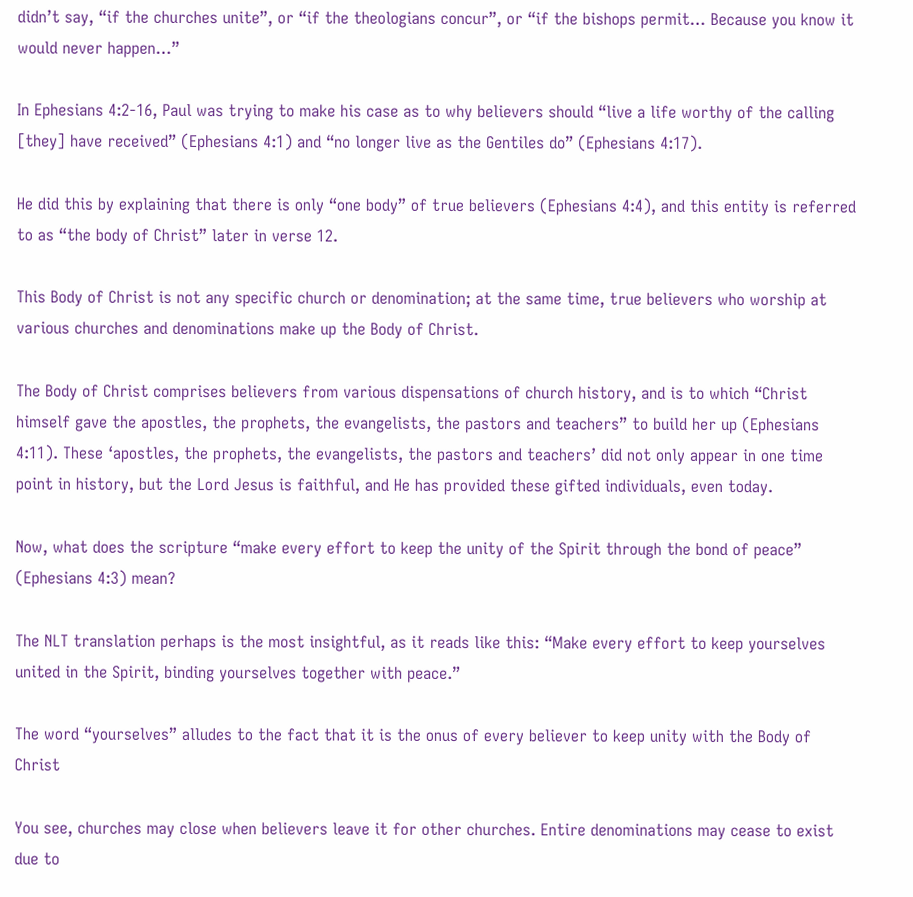didn’t say, “if the churches unite”, or “if the theologians concur”, or “if the bishops permit… Because you know it would never happen…”

In Ephesians 4:2-16, Paul was trying to make his case as to why believers should “live a life worthy of the calling [they] have received” (Ephesians 4:1) and “no longer live as the Gentiles do” (Ephesians 4:17).

He did this by explaining that there is only “one body” of true believers (Ephesians 4:4), and this entity is referred to as “the body of Christ” later in verse 12.

This Body of Christ is not any specific church or denomination; at the same time, true believers who worship at various churches and denominations make up the Body of Christ.

The Body of Christ comprises believers from various dispensations of church history, and is to which “Christ himself gave the apostles, the prophets, the evangelists, the pastors and teachers” to build her up (Ephesians 4:11). These ‘apostles, the prophets, the evangelists, the pastors and teachers’ did not only appear in one time point in history, but the Lord Jesus is faithful, and He has provided these gifted individuals, even today.

Now, what does the scripture “make every effort to keep the unity of the Spirit through the bond of peace” (Ephesians 4:3) mean?

The NLT translation perhaps is the most insightful, as it reads like this: “Make every effort to keep yourselves united in the Spirit, binding yourselves together with peace.”

The word “yourselves” alludes to the fact that it is the onus of every believer to keep unity with the Body of Christ

You see, churches may close when believers leave it for other churches. Entire denominations may cease to exist due to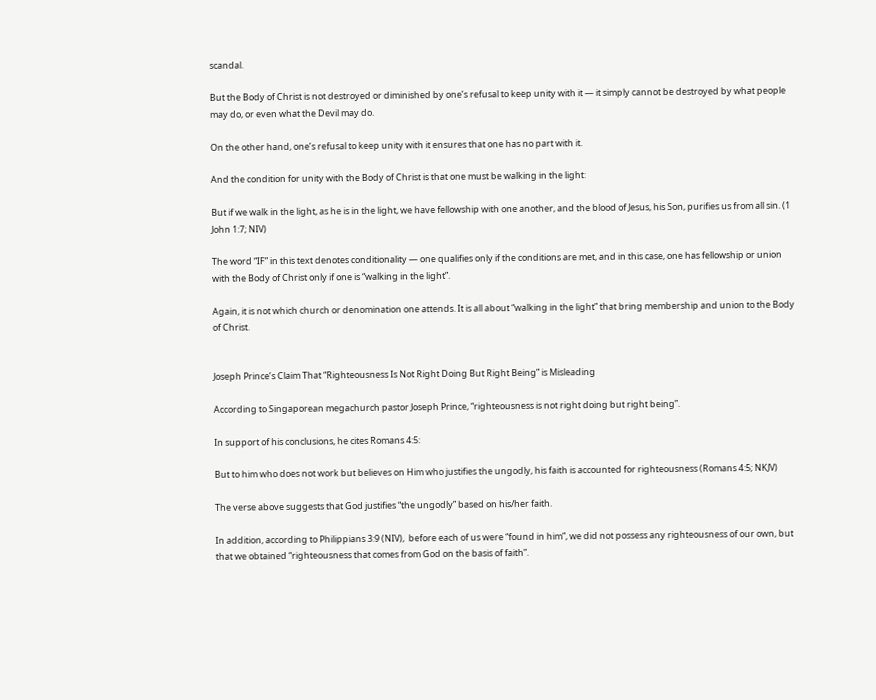scandal.

But the Body of Christ is not destroyed or diminished by one’s refusal to keep unity with it — it simply cannot be destroyed by what people may do, or even what the Devil may do.

On the other hand, one’s refusal to keep unity with it ensures that one has no part with it.

And the condition for unity with the Body of Christ is that one must be walking in the light:

But if we walk in the light, as he is in the light, we have fellowship with one another, and the blood of Jesus, his Son, purifies us from all sin. (1 John 1:7; NIV)

The word “IF” in this text denotes conditionality — one qualifies only if the conditions are met, and in this case, one has fellowship or union with the Body of Christ only if one is “walking in the light”.

Again, it is not which church or denomination one attends. It is all about “walking in the light” that bring membership and union to the Body of Christ.


Joseph Prince’s Claim That “Righteousness Is Not Right Doing But Right Being” is Misleading

According to Singaporean megachurch pastor Joseph Prince, “righteousness is not right doing but right being”.

In support of his conclusions, he cites Romans 4:5:

But to him who does not work but believes on Him who justifies the ungodly, his faith is accounted for righteousness (Romans 4:5; NKJV)

The verse above suggests that God justifies “the ungodly” based on his/her faith.

In addition, according to Philippians 3:9 (NIV),  before each of us were “found in him”, we did not possess any righteousness of our own, but that we obtained “righteousness that comes from God on the basis of faith”.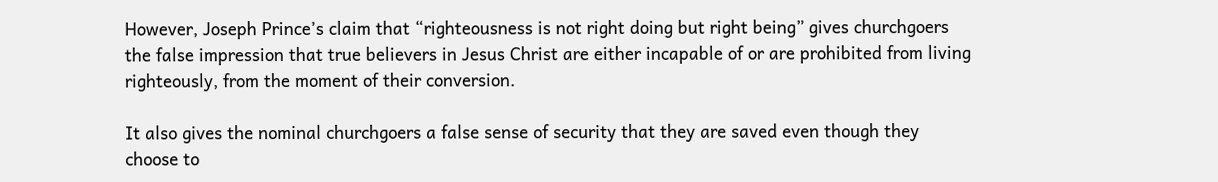However, Joseph Prince’s claim that “righteousness is not right doing but right being” gives churchgoers the false impression that true believers in Jesus Christ are either incapable of or are prohibited from living righteously, from the moment of their conversion.

It also gives the nominal churchgoers a false sense of security that they are saved even though they choose to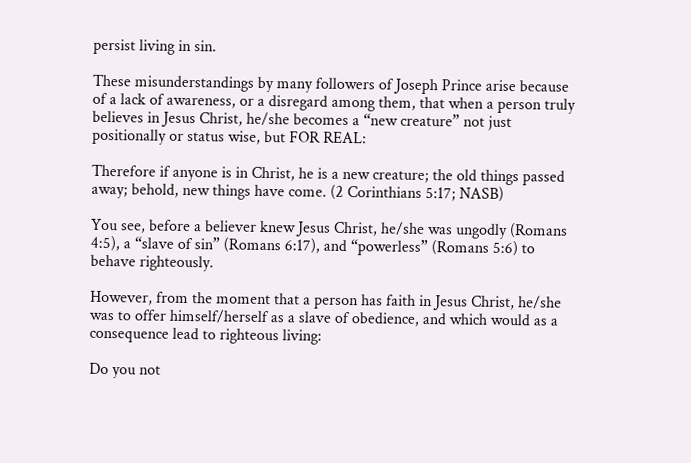persist living in sin.

These misunderstandings by many followers of Joseph Prince arise because of a lack of awareness, or a disregard among them, that when a person truly believes in Jesus Christ, he/she becomes a “new creature” not just positionally or status wise, but FOR REAL:

Therefore if anyone is in Christ, he is a new creature; the old things passed away; behold, new things have come. (2 Corinthians 5:17; NASB)

You see, before a believer knew Jesus Christ, he/she was ungodly (Romans 4:5), a “slave of sin” (Romans 6:17), and “powerless” (Romans 5:6) to behave righteously.

However, from the moment that a person has faith in Jesus Christ, he/she was to offer himself/herself as a slave of obedience, and which would as a consequence lead to righteous living:

Do you not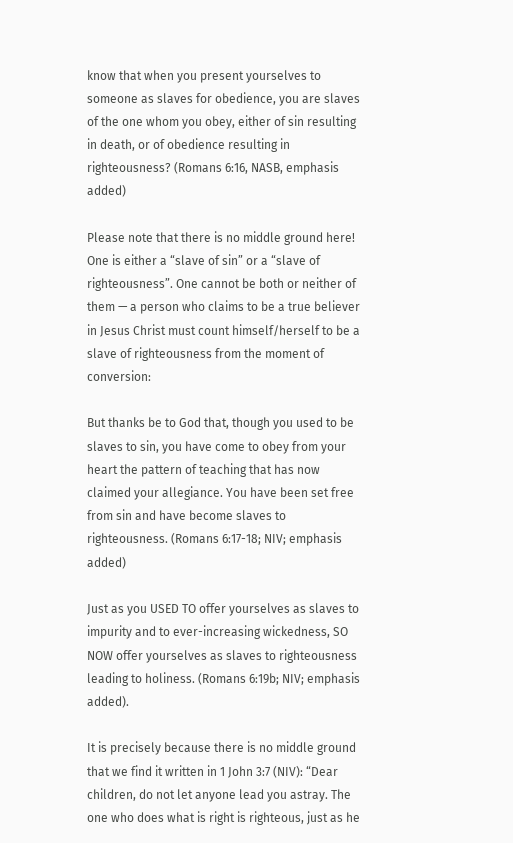know that when you present yourselves to someone as slaves for obedience, you are slaves of the one whom you obey, either of sin resulting in death, or of obedience resulting in righteousness? (Romans 6:16, NASB, emphasis added)

Please note that there is no middle ground here! One is either a “slave of sin” or a “slave of righteousness”. One cannot be both or neither of them — a person who claims to be a true believer in Jesus Christ must count himself/herself to be a slave of righteousness from the moment of conversion:

But thanks be to God that, though you used to be slaves to sin, you have come to obey from your heart the pattern of teaching that has now claimed your allegiance. You have been set free from sin and have become slaves to righteousness. (Romans 6:17-18; NIV; emphasis added)

Just as you USED TO offer yourselves as slaves to impurity and to ever-increasing wickedness, SO NOW offer yourselves as slaves to righteousness leading to holiness. (Romans 6:19b; NIV; emphasis added).

It is precisely because there is no middle ground that we find it written in 1 John 3:7 (NIV): “Dear children, do not let anyone lead you astray. The one who does what is right is righteous, just as he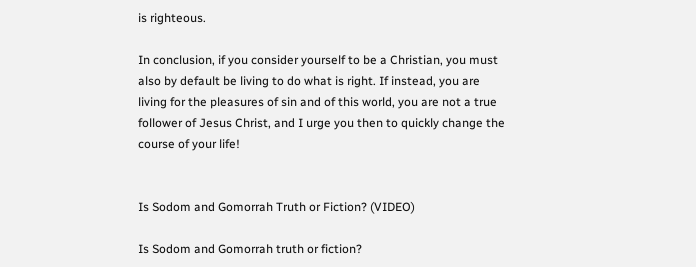is righteous.

In conclusion, if you consider yourself to be a Christian, you must also by default be living to do what is right. If instead, you are living for the pleasures of sin and of this world, you are not a true follower of Jesus Christ, and I urge you then to quickly change the course of your life!


Is Sodom and Gomorrah Truth or Fiction? (VIDEO)

Is Sodom and Gomorrah truth or fiction?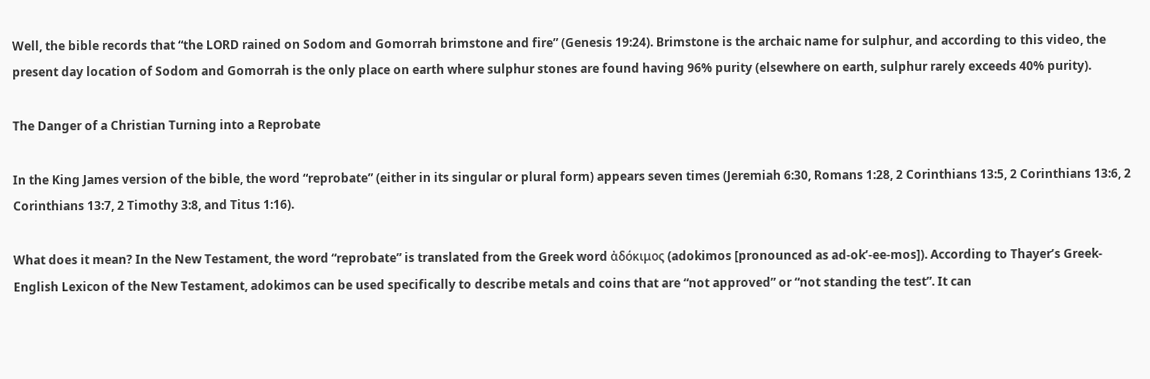Well, the bible records that “the LORD rained on Sodom and Gomorrah brimstone and fire” (Genesis 19:24). Brimstone is the archaic name for sulphur, and according to this video, the present day location of Sodom and Gomorrah is the only place on earth where sulphur stones are found having 96% purity (elsewhere on earth, sulphur rarely exceeds 40% purity).

The Danger of a Christian Turning into a Reprobate

In the King James version of the bible, the word “reprobate” (either in its singular or plural form) appears seven times (Jeremiah 6:30, Romans 1:28, 2 Corinthians 13:5, 2 Corinthians 13:6, 2 Corinthians 13:7, 2 Timothy 3:8, and Titus 1:16).

What does it mean? In the New Testament, the word “reprobate” is translated from the Greek word ἀδόκιμος (adokimos [pronounced as ad-ok’-ee-mos]). According to Thayer’s Greek-English Lexicon of the New Testament, adokimos can be used specifically to describe metals and coins that are “not approved” or “not standing the test”. It can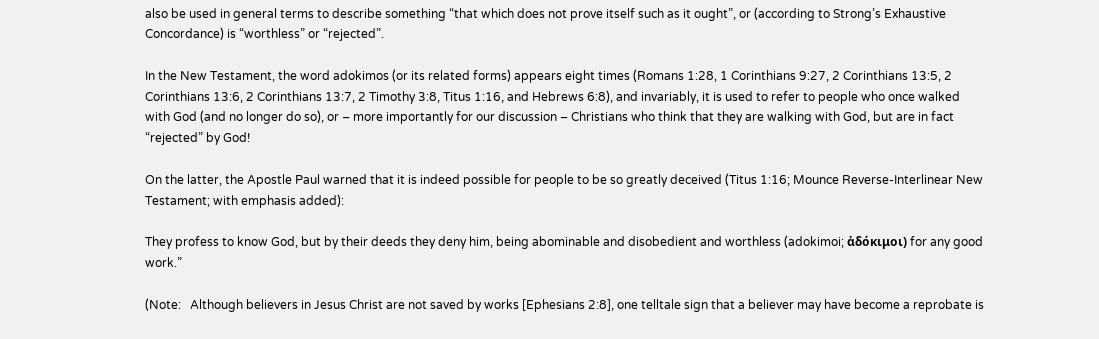also be used in general terms to describe something “that which does not prove itself such as it ought”, or (according to Strong’s Exhaustive Concordance) is “worthless” or “rejected”.

In the New Testament, the word adokimos (or its related forms) appears eight times (Romans 1:28, 1 Corinthians 9:27, 2 Corinthians 13:5, 2 Corinthians 13:6, 2 Corinthians 13:7, 2 Timothy 3:8, Titus 1:16, and Hebrews 6:8), and invariably, it is used to refer to people who once walked with God (and no longer do so), or – more importantly for our discussion – Christians who think that they are walking with God, but are in fact “rejected” by God!

On the latter, the Apostle Paul warned that it is indeed possible for people to be so greatly deceived (Titus 1:16; Mounce Reverse-Interlinear New Testament; with emphasis added):

They profess to know God, but by their deeds they deny him, being abominable and disobedient and worthless (adokimoi; ἀδόκιμοι) for any good work.”

(Note:   Although believers in Jesus Christ are not saved by works [Ephesians 2:8], one telltale sign that a believer may have become a reprobate is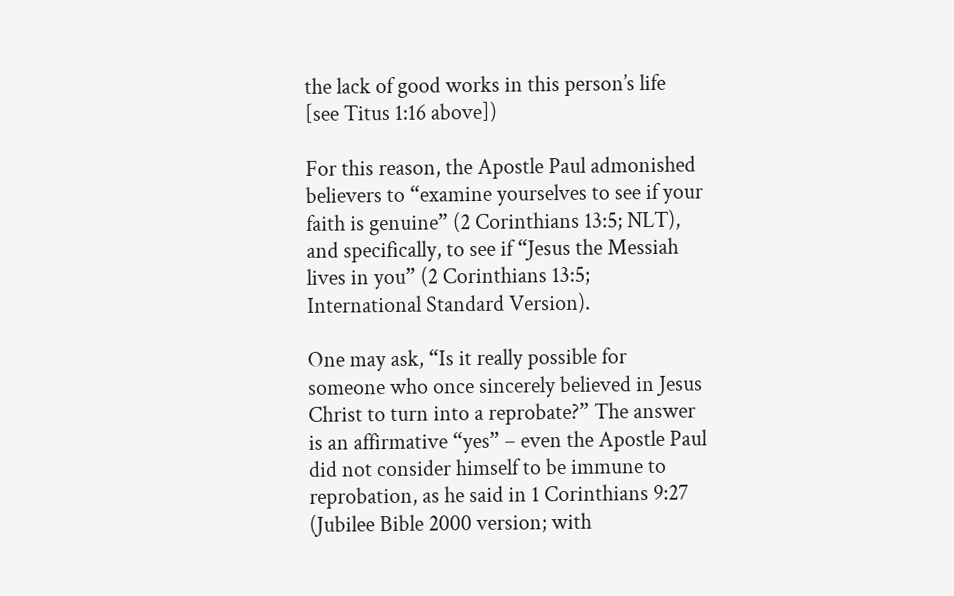the lack of good works in this person’s life [see Titus 1:16 above])

For this reason, the Apostle Paul admonished believers to “examine yourselves to see if your faith is genuine” (2 Corinthians 13:5; NLT), and specifically, to see if “Jesus the Messiah lives in you” (2 Corinthians 13:5; International Standard Version).

One may ask, “Is it really possible for someone who once sincerely believed in Jesus Christ to turn into a reprobate?” The answer is an affirmative “yes” – even the Apostle Paul did not consider himself to be immune to reprobation, as he said in 1 Corinthians 9:27 (Jubilee Bible 2000 version; with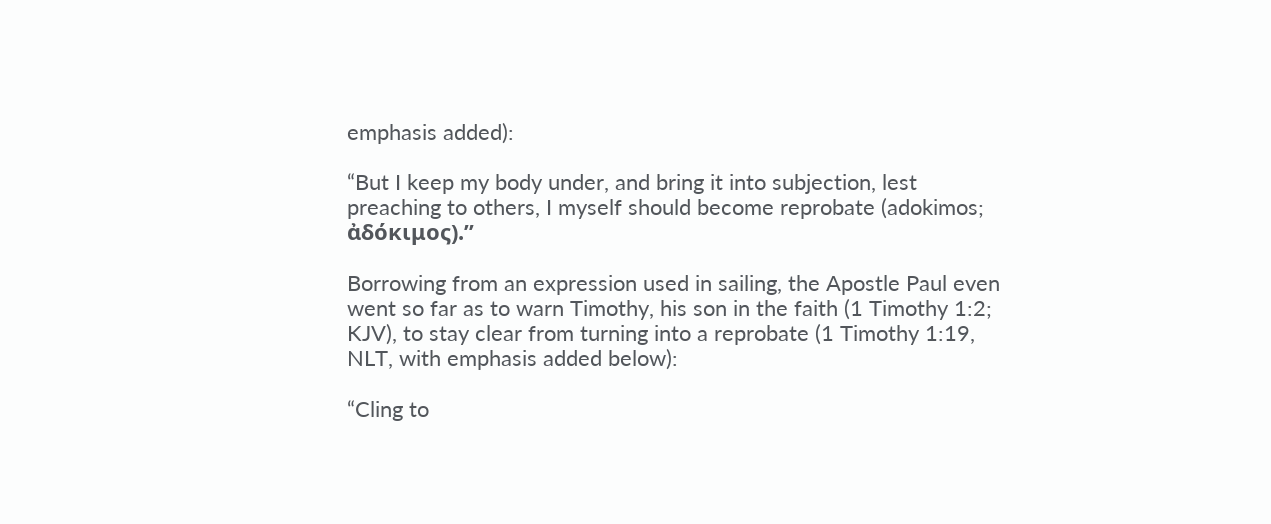emphasis added):

“But I keep my body under, and bring it into subjection, lest preaching to others, I myself should become reprobate (adokimos; ἀδόκιμος).”

Borrowing from an expression used in sailing, the Apostle Paul even went so far as to warn Timothy, his son in the faith (1 Timothy 1:2; KJV), to stay clear from turning into a reprobate (1 Timothy 1:19, NLT, with emphasis added below):

“Cling to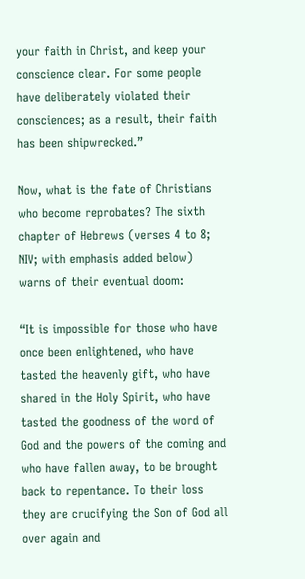your faith in Christ, and keep your conscience clear. For some people have deliberately violated their consciences; as a result, their faith has been shipwrecked.”

Now, what is the fate of Christians who become reprobates? The sixth chapter of Hebrews (verses 4 to 8; NIV; with emphasis added below) warns of their eventual doom:

“It is impossible for those who have once been enlightened, who have tasted the heavenly gift, who have shared in the Holy Spirit, who have tasted the goodness of the word of God and the powers of the coming and who have fallen away, to be brought back to repentance. To their loss they are crucifying the Son of God all over again and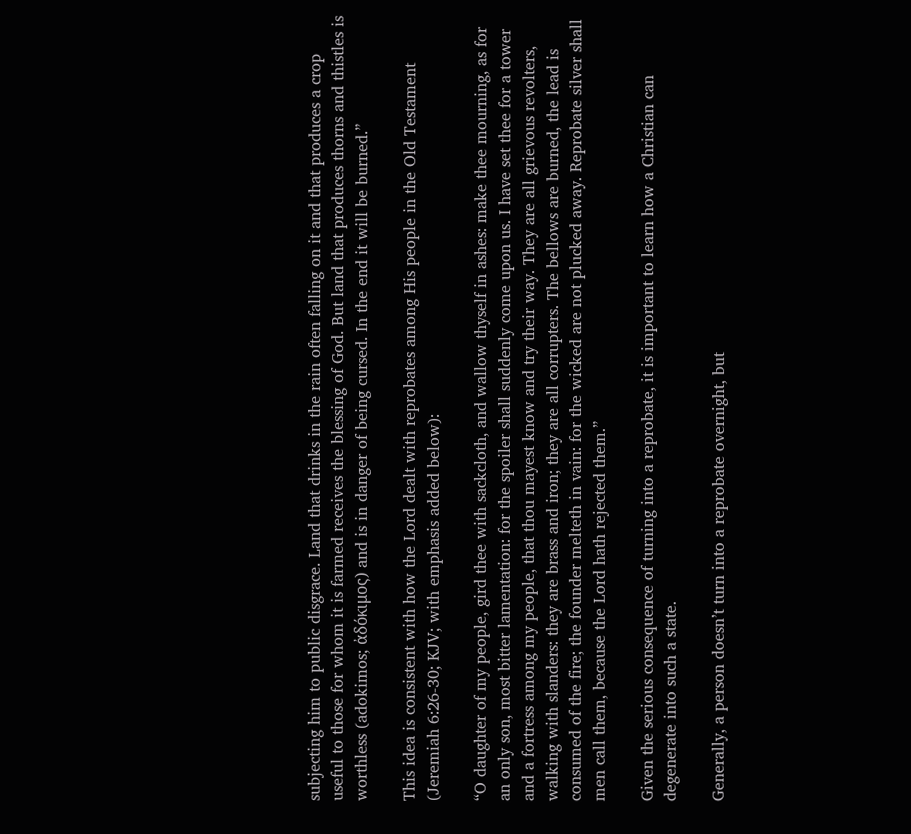subjecting him to public disgrace. Land that drinks in the rain often falling on it and that produces a crop useful to those for whom it is farmed receives the blessing of God. But land that produces thorns and thistles is worthless (adokimos; ἀδόκιμος) and is in danger of being cursed. In the end it will be burned.”

This idea is consistent with how the Lord dealt with reprobates among His people in the Old Testament (Jeremiah 6:26-30; KJV; with emphasis added below):

“O daughter of my people, gird thee with sackcloth, and wallow thyself in ashes: make thee mourning, as for an only son, most bitter lamentation: for the spoiler shall suddenly come upon us. I have set thee for a tower and a fortress among my people, that thou mayest know and try their way. They are all grievous revolters, walking with slanders: they are brass and iron; they are all corrupters. The bellows are burned, the lead is consumed of the fire; the founder melteth in vain: for the wicked are not plucked away. Reprobate silver shall men call them, because the Lord hath rejected them.”

Given the serious consequence of turning into a reprobate, it is important to learn how a Christian can degenerate into such a state.

Generally, a person doesn’t turn into a reprobate overnight, but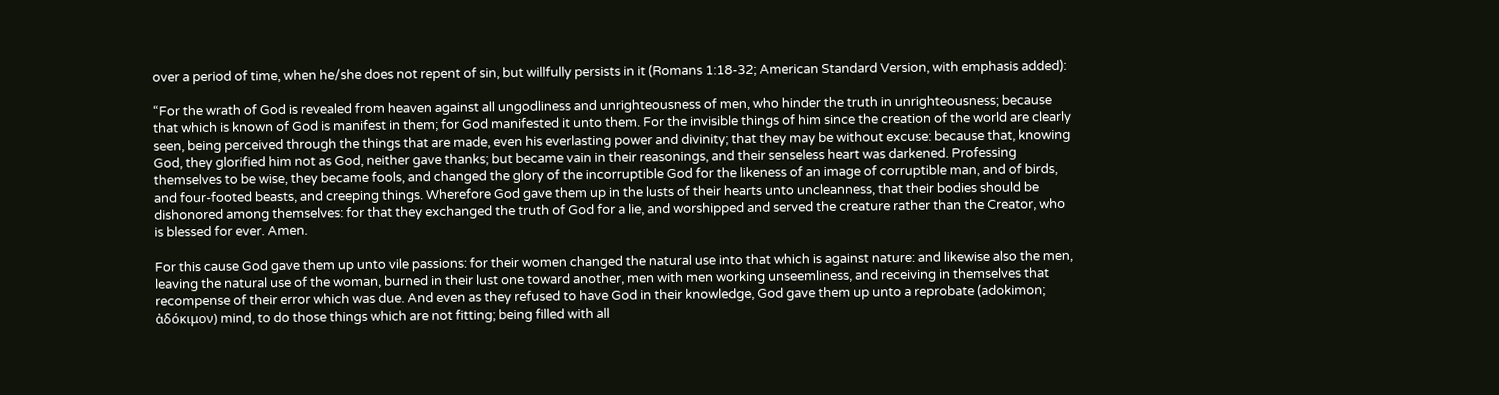over a period of time, when he/she does not repent of sin, but willfully persists in it (Romans 1:18-32; American Standard Version, with emphasis added):

“For the wrath of God is revealed from heaven against all ungodliness and unrighteousness of men, who hinder the truth in unrighteousness; because that which is known of God is manifest in them; for God manifested it unto them. For the invisible things of him since the creation of the world are clearly seen, being perceived through the things that are made, even his everlasting power and divinity; that they may be without excuse: because that, knowing God, they glorified him not as God, neither gave thanks; but became vain in their reasonings, and their senseless heart was darkened. Professing themselves to be wise, they became fools, and changed the glory of the incorruptible God for the likeness of an image of corruptible man, and of birds, and four-footed beasts, and creeping things. Wherefore God gave them up in the lusts of their hearts unto uncleanness, that their bodies should be dishonored among themselves: for that they exchanged the truth of God for a lie, and worshipped and served the creature rather than the Creator, who is blessed for ever. Amen.

For this cause God gave them up unto vile passions: for their women changed the natural use into that which is against nature: and likewise also the men, leaving the natural use of the woman, burned in their lust one toward another, men with men working unseemliness, and receiving in themselves that recompense of their error which was due. And even as they refused to have God in their knowledge, God gave them up unto a reprobate (adokimon; ἀδόκιμον) mind, to do those things which are not fitting; being filled with all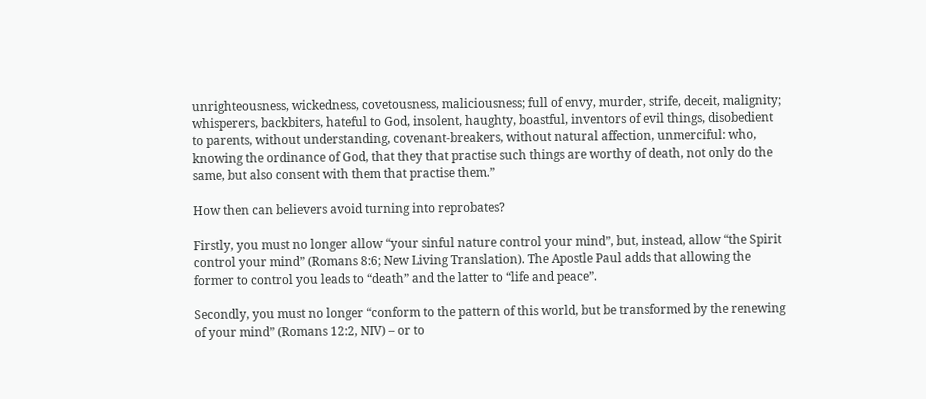unrighteousness, wickedness, covetousness, maliciousness; full of envy, murder, strife, deceit, malignity; whisperers, backbiters, hateful to God, insolent, haughty, boastful, inventors of evil things, disobedient to parents, without understanding, covenant-breakers, without natural affection, unmerciful: who, knowing the ordinance of God, that they that practise such things are worthy of death, not only do the same, but also consent with them that practise them.”

How then can believers avoid turning into reprobates?

Firstly, you must no longer allow “your sinful nature control your mind”, but, instead, allow “the Spirit control your mind” (Romans 8:6; New Living Translation). The Apostle Paul adds that allowing the former to control you leads to “death” and the latter to “life and peace”.

Secondly, you must no longer “conform to the pattern of this world, but be transformed by the renewing of your mind” (Romans 12:2, NIV) – or to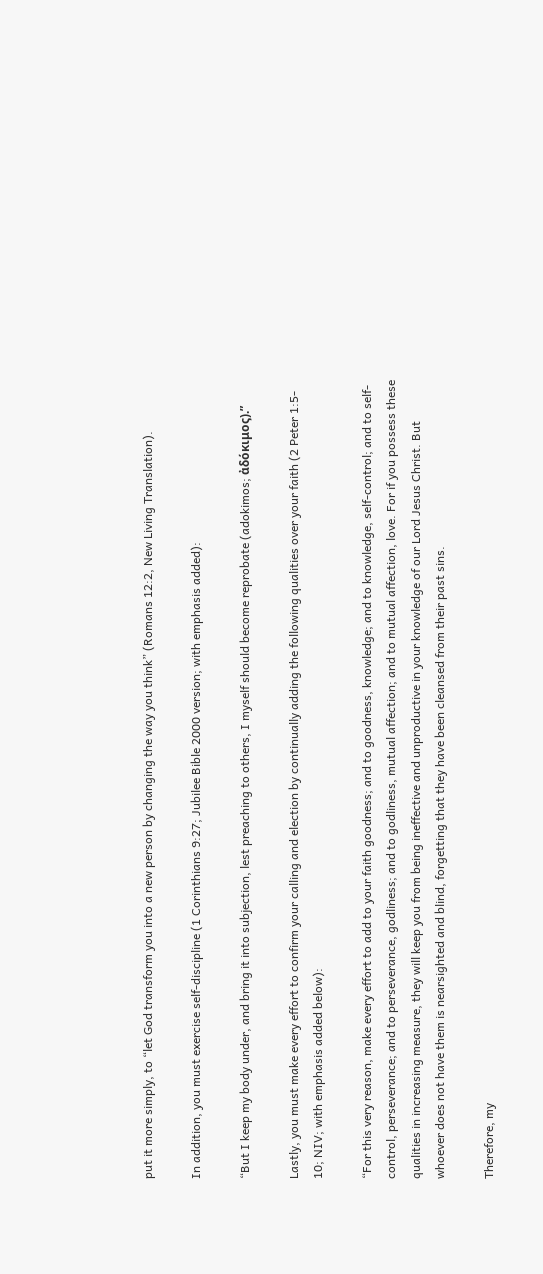put it more simply, to “let God transform you into a new person by changing the way you think” (Romans 12:2, New Living Translation).

In addition, you must exercise self-discipline (1 Corinthians 9:27; Jubilee Bible 2000 version; with emphasis added):

“But I keep my body under, and bring it into subjection, lest preaching to others, I myself should become reprobate (adokimos; ἀδόκιμος).”

Lastly, you must make every effort to confirm your calling and election by continually adding the following qualities over your faith (2 Peter 1:5- 10; NIV; with emphasis added below):

“For this very reason, make every effort to add to your faith goodness; and to goodness, knowledge; and to knowledge, self-control; and to self-control, perseverance; and to perseverance, godliness; and to godliness, mutual affection; and to mutual affection, love. For if you possess these qualities in increasing measure, they will keep you from being ineffective and unproductive in your knowledge of our Lord Jesus Christ. But whoever does not have them is nearsighted and blind, forgetting that they have been cleansed from their past sins.

Therefore, my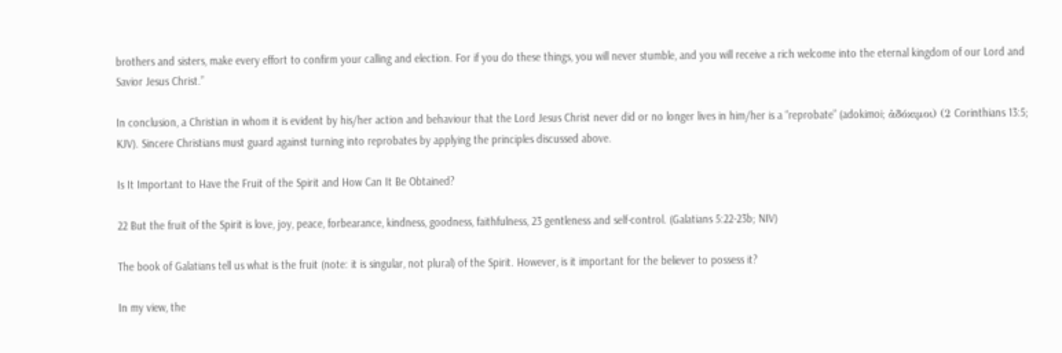brothers and sisters, make every effort to confirm your calling and election. For if you do these things, you will never stumble, and you will receive a rich welcome into the eternal kingdom of our Lord and Savior Jesus Christ.”

In conclusion, a Christian in whom it is evident by his/her action and behaviour that the Lord Jesus Christ never did or no longer lives in him/her is a “reprobate” (adokimoi; ἀδόκιμοι) (2 Corinthians 13:5; KJV). Sincere Christians must guard against turning into reprobates by applying the principles discussed above.

Is It Important to Have the Fruit of the Spirit and How Can It Be Obtained?

22 But the fruit of the Spirit is love, joy, peace, forbearance, kindness, goodness, faithfulness, 23 gentleness and self-control. (Galatians 5:22-23b; NIV)

The book of Galatians tell us what is the fruit (note: it is singular, not plural) of the Spirit. However, is it important for the believer to possess it?

In my view, the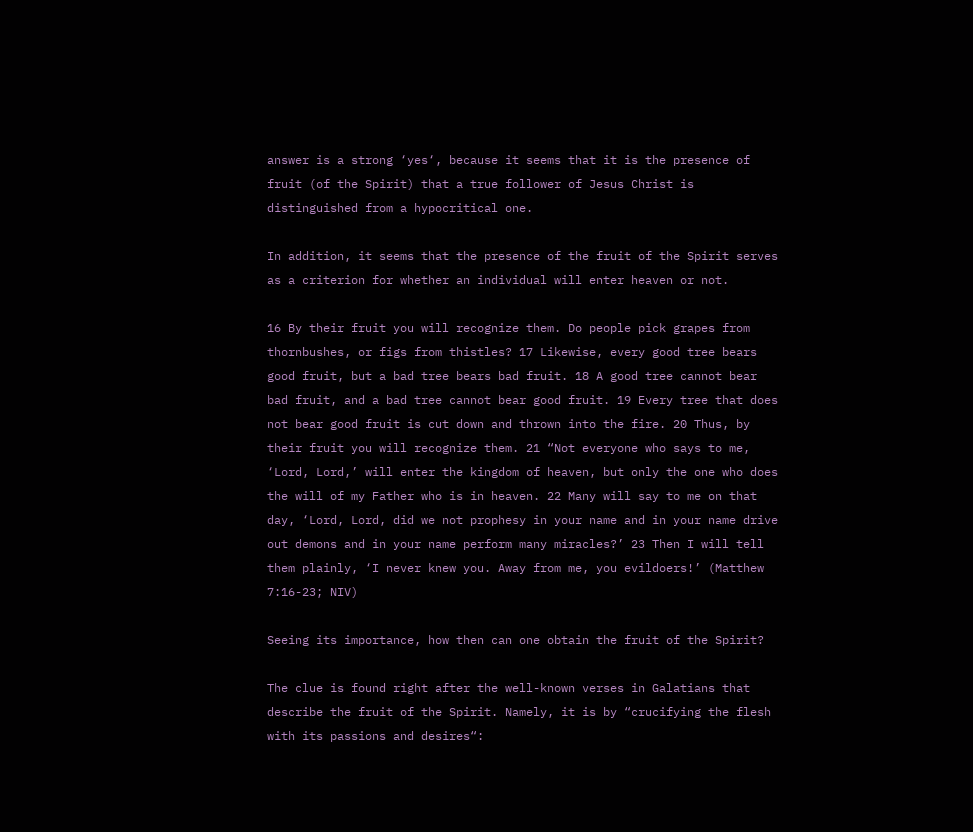answer is a strong ‘yes‘, because it seems that it is the presence of fruit (of the Spirit) that a true follower of Jesus Christ is distinguished from a hypocritical one.

In addition, it seems that the presence of the fruit of the Spirit serves as a criterion for whether an individual will enter heaven or not.

16 By their fruit you will recognize them. Do people pick grapes from thornbushes, or figs from thistles? 17 Likewise, every good tree bears good fruit, but a bad tree bears bad fruit. 18 A good tree cannot bear bad fruit, and a bad tree cannot bear good fruit. 19 Every tree that does not bear good fruit is cut down and thrown into the fire. 20 Thus, by their fruit you will recognize them. 21 “Not everyone who says to me, ‘Lord, Lord,’ will enter the kingdom of heaven, but only the one who does the will of my Father who is in heaven. 22 Many will say to me on that day, ‘Lord, Lord, did we not prophesy in your name and in your name drive out demons and in your name perform many miracles?’ 23 Then I will tell them plainly, ‘I never knew you. Away from me, you evildoers!’ (Matthew 7:16-23; NIV)

Seeing its importance, how then can one obtain the fruit of the Spirit?

The clue is found right after the well-known verses in Galatians that describe the fruit of the Spirit. Namely, it is by “crucifying the flesh with its passions and desires“: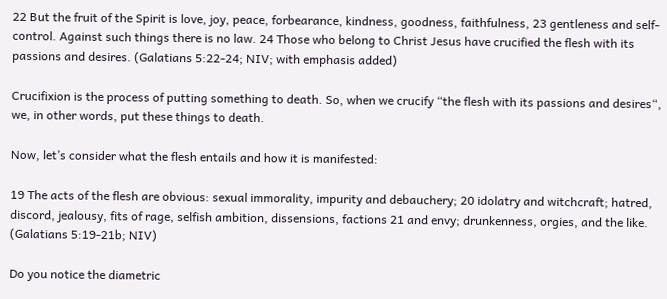22 But the fruit of the Spirit is love, joy, peace, forbearance, kindness, goodness, faithfulness, 23 gentleness and self-control. Against such things there is no law. 24 Those who belong to Christ Jesus have crucified the flesh with its passions and desires. (Galatians 5:22-24; NIV; with emphasis added)

Crucifixion is the process of putting something to death. So, when we crucify “the flesh with its passions and desires“, we, in other words, put these things to death.

Now, let’s consider what the flesh entails and how it is manifested:

19 The acts of the flesh are obvious: sexual immorality, impurity and debauchery; 20 idolatry and witchcraft; hatred, discord, jealousy, fits of rage, selfish ambition, dissensions, factions 21 and envy; drunkenness, orgies, and the like. (Galatians 5:19-21b; NIV)

Do you notice the diametric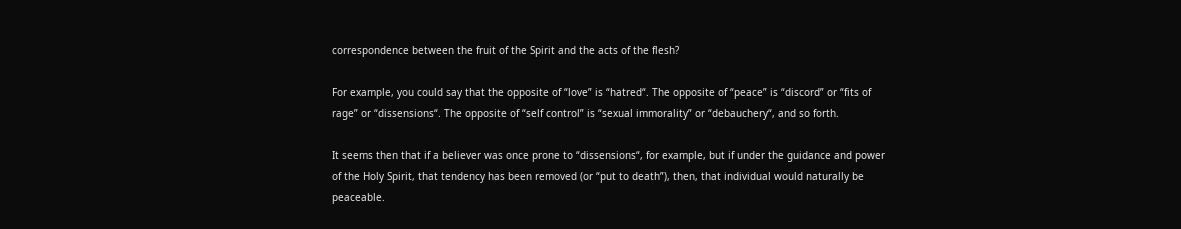correspondence between the fruit of the Spirit and the acts of the flesh?

For example, you could say that the opposite of “love” is “hatred“. The opposite of “peace” is “discord” or “fits of rage” or “dissensions“. The opposite of “self control” is “sexual immorality” or “debauchery“, and so forth.

It seems then that if a believer was once prone to “dissensions“, for example, but if under the guidance and power of the Holy Spirit, that tendency has been removed (or “put to death”), then, that individual would naturally be peaceable.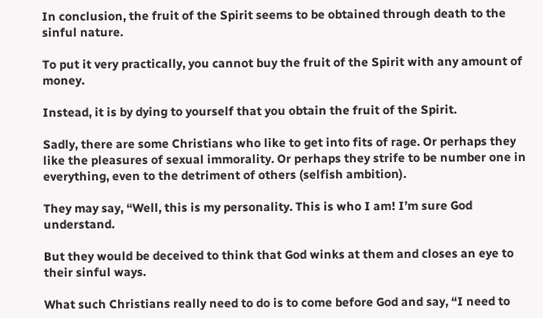In conclusion, the fruit of the Spirit seems to be obtained through death to the sinful nature.

To put it very practically, you cannot buy the fruit of the Spirit with any amount of money.

Instead, it is by dying to yourself that you obtain the fruit of the Spirit.

Sadly, there are some Christians who like to get into fits of rage. Or perhaps they like the pleasures of sexual immorality. Or perhaps they strife to be number one in everything, even to the detriment of others (selfish ambition).

They may say, “Well, this is my personality. This is who I am! I’m sure God understand.

But they would be deceived to think that God winks at them and closes an eye to their sinful ways.

What such Christians really need to do is to come before God and say, “I need to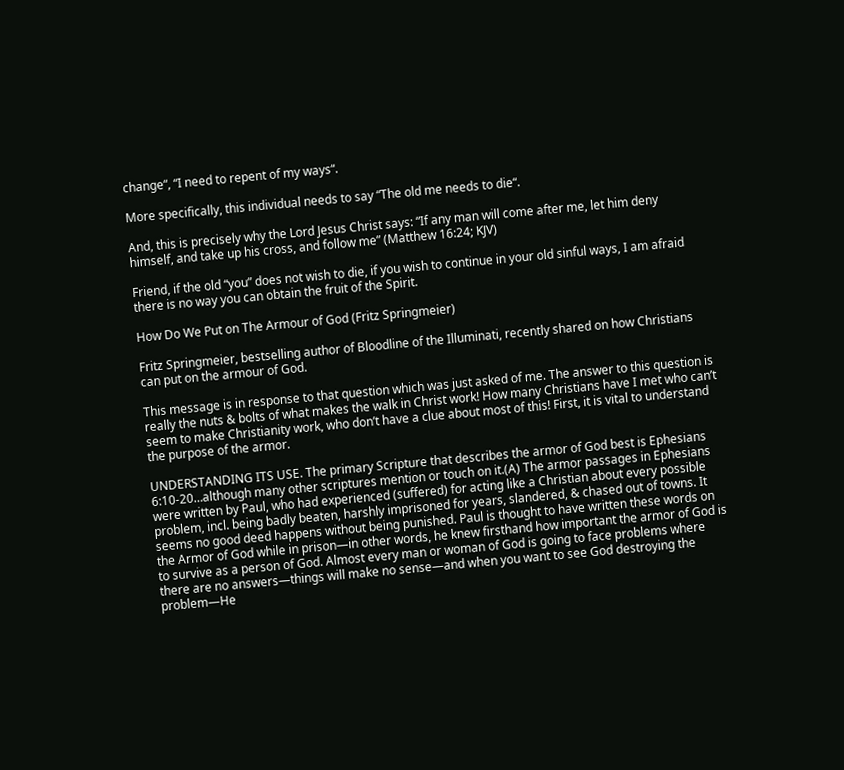change“, “I need to repent of my ways“.

More specifically, this individual needs to say “The old me needs to die“.

And, this is precisely why the Lord Jesus Christ says: “If any man will come after me, let him deny himself, and take up his cross, and follow me” (Matthew 16:24; KJV)

Friend, if the old “you” does not wish to die, if you wish to continue in your old sinful ways, I am afraid there is no way you can obtain the fruit of the Spirit.

How Do We Put on The Armour of God (Fritz Springmeier)

Fritz Springmeier, bestselling author of Bloodline of the Illuminati, recently shared on how Christians can put on the armour of God.

This message is in response to that question which was just asked of me. The answer to this question is really the nuts & bolts of what makes the walk in Christ work! How many Christians have I met who can’t seem to make Christianity work, who don’t have a clue about most of this! First, it is vital to understand the purpose of the armor.

UNDERSTANDING ITS USE. The primary Scripture that describes the armor of God best is Ephesians 6:10-20…although many other scriptures mention or touch on it.(A) The armor passages in Ephesians were written by Paul, who had experienced (suffered) for acting like a Christian about every possible problem, incl. being badly beaten, harshly imprisoned for years, slandered, & chased out of towns. It seems no good deed happens without being punished. Paul is thought to have written these words on the Armor of God while in prison—in other words, he knew firsthand how important the armor of God is to survive as a person of God. Almost every man or woman of God is going to face problems where there are no answers—things will make no sense—and when you want to see God destroying the problem—He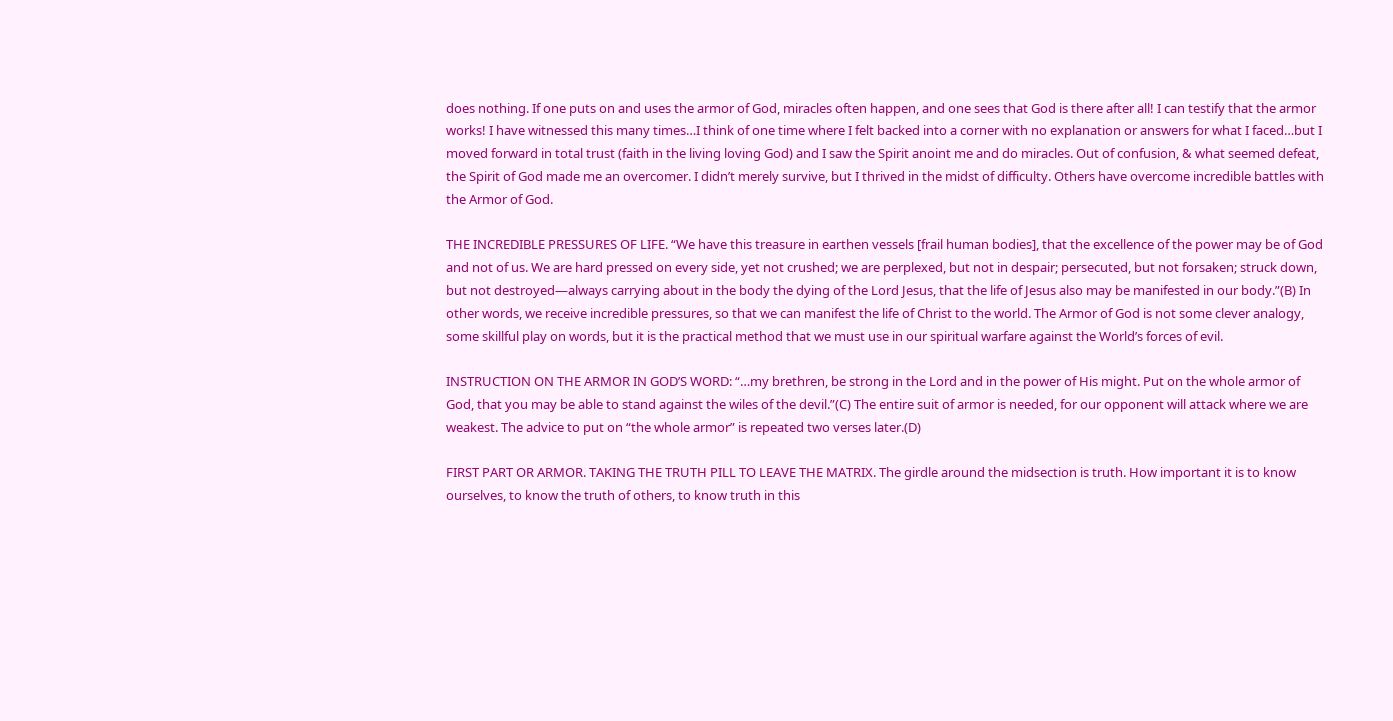does nothing. If one puts on and uses the armor of God, miracles often happen, and one sees that God is there after all! I can testify that the armor works! I have witnessed this many times…I think of one time where I felt backed into a corner with no explanation or answers for what I faced…but I moved forward in total trust (faith in the living loving God) and I saw the Spirit anoint me and do miracles. Out of confusion, & what seemed defeat, the Spirit of God made me an overcomer. I didn’t merely survive, but I thrived in the midst of difficulty. Others have overcome incredible battles with the Armor of God.

THE INCREDIBLE PRESSURES OF LIFE. “We have this treasure in earthen vessels [frail human bodies], that the excellence of the power may be of God and not of us. We are hard pressed on every side, yet not crushed; we are perplexed, but not in despair; persecuted, but not forsaken; struck down, but not destroyed—always carrying about in the body the dying of the Lord Jesus, that the life of Jesus also may be manifested in our body.”(B) In other words, we receive incredible pressures, so that we can manifest the life of Christ to the world. The Armor of God is not some clever analogy, some skillful play on words, but it is the practical method that we must use in our spiritual warfare against the World’s forces of evil.

INSTRUCTION ON THE ARMOR IN GOD’S WORD: “…my brethren, be strong in the Lord and in the power of His might. Put on the whole armor of God, that you may be able to stand against the wiles of the devil.”(C) The entire suit of armor is needed, for our opponent will attack where we are weakest. The advice to put on “the whole armor” is repeated two verses later.(D)

FIRST PART OR ARMOR. TAKING THE TRUTH PILL TO LEAVE THE MATRIX. The girdle around the midsection is truth. How important it is to know ourselves, to know the truth of others, to know truth in this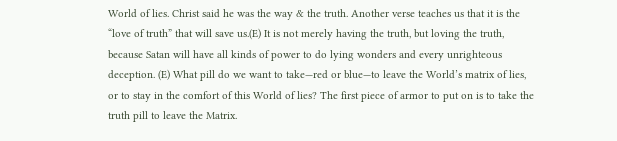World of lies. Christ said he was the way & the truth. Another verse teaches us that it is the “love of truth” that will save us.(E) It is not merely having the truth, but loving the truth, because Satan will have all kinds of power to do lying wonders and every unrighteous deception. (E) What pill do we want to take—red or blue—to leave the World’s matrix of lies, or to stay in the comfort of this World of lies? The first piece of armor to put on is to take the truth pill to leave the Matrix.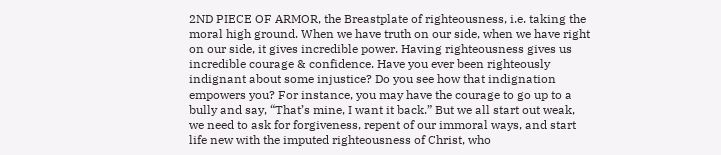2ND PIECE OF ARMOR, the Breastplate of righteousness, i.e. taking the moral high ground. When we have truth on our side, when we have right on our side, it gives incredible power. Having righteousness gives us incredible courage & confidence. Have you ever been righteously indignant about some injustice? Do you see how that indignation empowers you? For instance, you may have the courage to go up to a bully and say, “That’s mine, I want it back.” But we all start out weak, we need to ask for forgiveness, repent of our immoral ways, and start life new with the imputed righteousness of Christ, who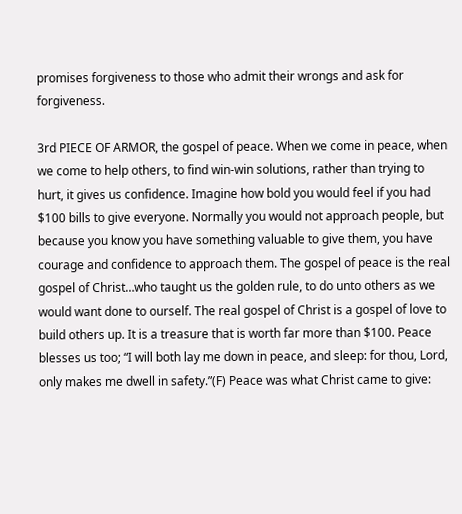promises forgiveness to those who admit their wrongs and ask for forgiveness.

3rd PIECE OF ARMOR, the gospel of peace. When we come in peace, when we come to help others, to find win-win solutions, rather than trying to hurt, it gives us confidence. Imagine how bold you would feel if you had $100 bills to give everyone. Normally you would not approach people, but because you know you have something valuable to give them, you have courage and confidence to approach them. The gospel of peace is the real gospel of Christ…who taught us the golden rule, to do unto others as we would want done to ourself. The real gospel of Christ is a gospel of love to build others up. It is a treasure that is worth far more than $100. Peace blesses us too; “I will both lay me down in peace, and sleep: for thou, Lord, only makes me dwell in safety.”(F) Peace was what Christ came to give: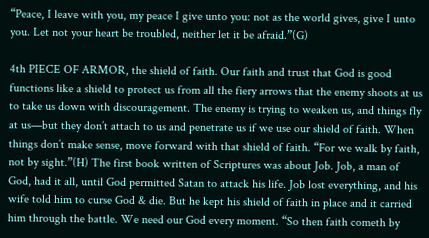“Peace, I leave with you, my peace I give unto you: not as the world gives, give I unto you. Let not your heart be troubled, neither let it be afraid.”(G)

4th PIECE OF ARMOR, the shield of faith. Our faith and trust that God is good functions like a shield to protect us from all the fiery arrows that the enemy shoots at us to take us down with discouragement. The enemy is trying to weaken us, and things fly at us—but they don’t attach to us and penetrate us if we use our shield of faith. When things don’t make sense, move forward with that shield of faith. “For we walk by faith, not by sight.”(H) The first book written of Scriptures was about Job. Job, a man of God, had it all, until God permitted Satan to attack his life. Job lost everything, and his wife told him to curse God & die. But he kept his shield of faith in place and it carried him through the battle. We need our God every moment. “So then faith cometh by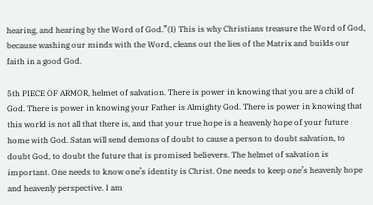hearing, and hearing by the Word of God.”(I) This is why Christians treasure the Word of God, because washing our minds with the Word, cleans out the lies of the Matrix and builds our faith in a good God.

5th PIECE OF ARMOR, helmet of salvation. There is power in knowing that you are a child of God. There is power in knowing your Father is Almighty God. There is power in knowing that this world is not all that there is, and that your true hope is a heavenly hope of your future home with God. Satan will send demons of doubt to cause a person to doubt salvation, to doubt God, to doubt the future that is promised believers. The helmet of salvation is important. One needs to know one’s identity is Christ. One needs to keep one’s heavenly hope and heavenly perspective. I am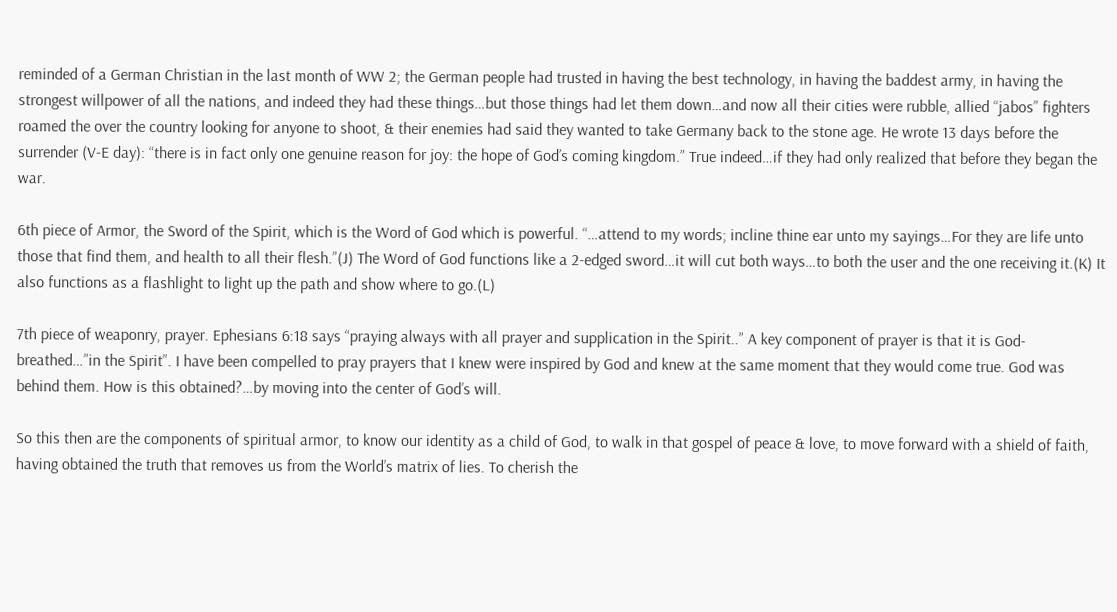reminded of a German Christian in the last month of WW 2; the German people had trusted in having the best technology, in having the baddest army, in having the strongest willpower of all the nations, and indeed they had these things…but those things had let them down…and now all their cities were rubble, allied “jabos” fighters roamed the over the country looking for anyone to shoot, & their enemies had said they wanted to take Germany back to the stone age. He wrote 13 days before the surrender (V-E day): “there is in fact only one genuine reason for joy: the hope of God’s coming kingdom.” True indeed…if they had only realized that before they began the war.

6th piece of Armor, the Sword of the Spirit, which is the Word of God which is powerful. “…attend to my words; incline thine ear unto my sayings…For they are life unto those that find them, and health to all their flesh.”(J) The Word of God functions like a 2-edged sword…it will cut both ways…to both the user and the one receiving it.(K) It also functions as a flashlight to light up the path and show where to go.(L)

7th piece of weaponry, prayer. Ephesians 6:18 says “praying always with all prayer and supplication in the Spirit..” A key component of prayer is that it is God-breathed…”in the Spirit”. I have been compelled to pray prayers that I knew were inspired by God and knew at the same moment that they would come true. God was behind them. How is this obtained?…by moving into the center of God’s will.

So this then are the components of spiritual armor, to know our identity as a child of God, to walk in that gospel of peace & love, to move forward with a shield of faith, having obtained the truth that removes us from the World’s matrix of lies. To cherish the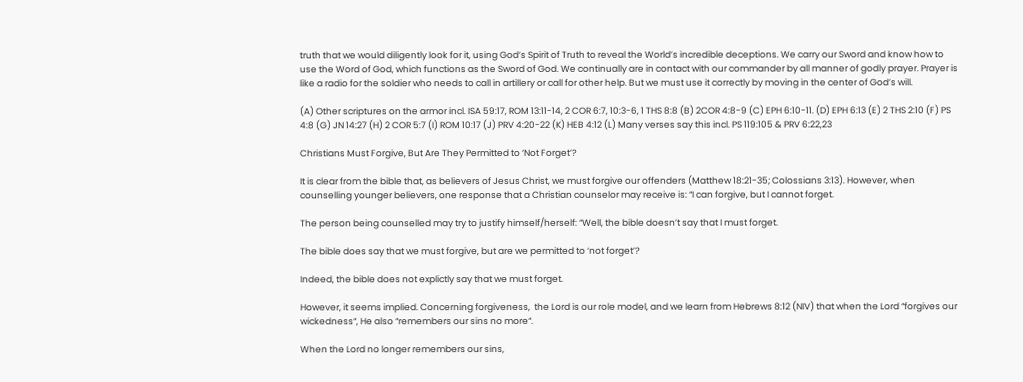truth that we would diligently look for it, using God’s Spirit of Truth to reveal the World’s incredible deceptions. We carry our Sword and know how to use the Word of God, which functions as the Sword of God. We continually are in contact with our commander by all manner of godly prayer. Prayer is like a radio for the soldier who needs to call in artillery or call for other help. But we must use it correctly by moving in the center of God’s will.

(A) Other scriptures on the armor incl. ISA 59:17, ROM 13:11-14, 2 COR 6:7, 10:3-6, 1 THS 8:8 (B) 2COR 4:8-9 (C) EPH 6:10-11. (D) EPH 6:13 (E) 2 THS 2:10 (F) PS 4:8 (G) JN 14:27 (H) 2 COR 5:7 (I) ROM 10:17 (J) PRV 4:20-22 (K) HEB 4:12 (L) Many verses say this incl. PS 119:105 & PRV 6:22,23

Christians Must Forgive, But Are They Permitted to ‘Not Forget’?

It is clear from the bible that, as believers of Jesus Christ, we must forgive our offenders (Matthew 18:21-35; Colossians 3:13). However, when counselling younger believers, one response that a Christian counselor may receive is: “I can forgive, but I cannot forget.

The person being counselled may try to justify himself/herself: “Well, the bible doesn’t say that I must forget.

The bible does say that we must forgive, but are we permitted to ‘not forget’?

Indeed, the bible does not explictly say that we must forget.

However, it seems implied. Concerning forgiveness,  the Lord is our role model, and we learn from Hebrews 8:12 (NIV) that when the Lord “forgives our wickedness“, He also “remembers our sins no more“.

When the Lord no longer remembers our sins,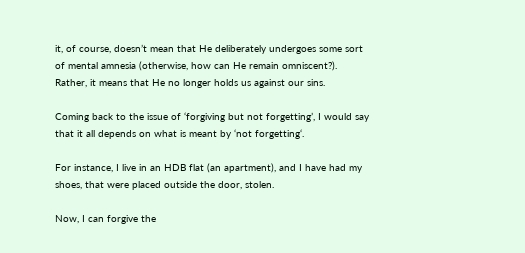it, of course, doesn’t mean that He deliberately undergoes some sort of mental amnesia (otherwise, how can He remain omniscent?). Rather, it means that He no longer holds us against our sins.

Coming back to the issue of ‘forgiving but not forgetting’, I would say that it all depends on what is meant by ‘not forgetting‘.

For instance, I live in an HDB flat (an apartment), and I have had my shoes, that were placed outside the door, stolen.

Now, I can forgive the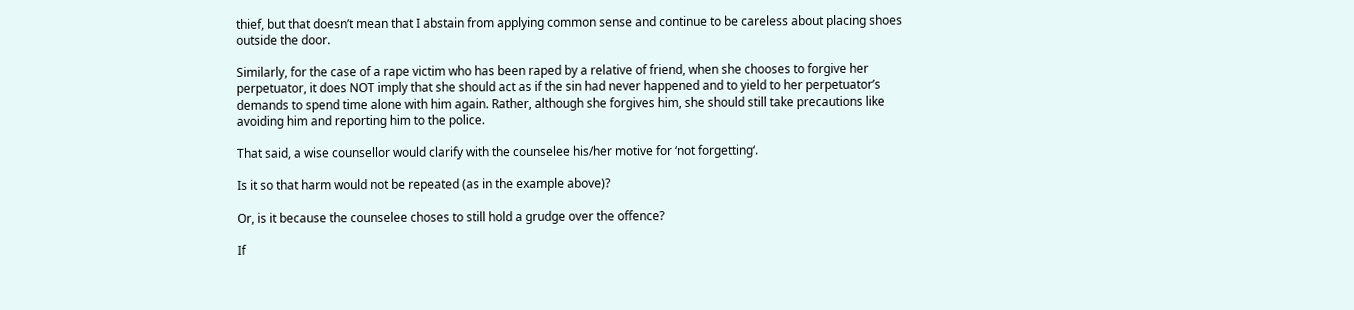thief, but that doesn’t mean that I abstain from applying common sense and continue to be careless about placing shoes outside the door.

Similarly, for the case of a rape victim who has been raped by a relative of friend, when she chooses to forgive her perpetuator, it does NOT imply that she should act as if the sin had never happened and to yield to her perpetuator’s demands to spend time alone with him again. Rather, although she forgives him, she should still take precautions like avoiding him and reporting him to the police.

That said, a wise counsellor would clarify with the counselee his/her motive for ‘not forgetting‘.

Is it so that harm would not be repeated (as in the example above)?

Or, is it because the counselee choses to still hold a grudge over the offence?

If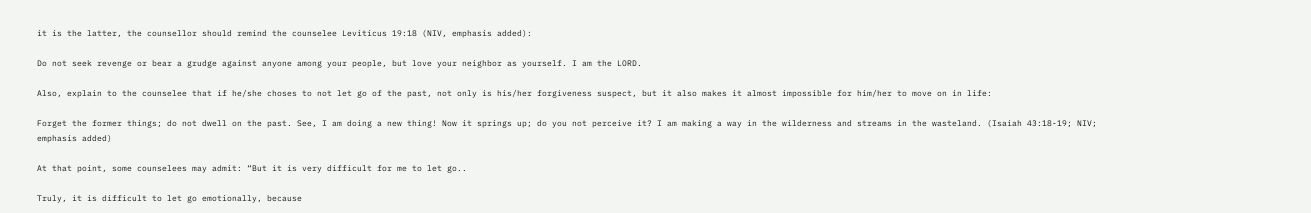it is the latter, the counsellor should remind the counselee Leviticus 19:18 (NIV, emphasis added):

Do not seek revenge or bear a grudge against anyone among your people, but love your neighbor as yourself. I am the LORD.

Also, explain to the counselee that if he/she choses to not let go of the past, not only is his/her forgiveness suspect, but it also makes it almost impossible for him/her to move on in life:

Forget the former things; do not dwell on the past. See, I am doing a new thing! Now it springs up; do you not perceive it? I am making a way in the wilderness and streams in the wasteland. (Isaiah 43:18-19; NIV; emphasis added)

At that point, some counselees may admit: “But it is very difficult for me to let go..

Truly, it is difficult to let go emotionally, because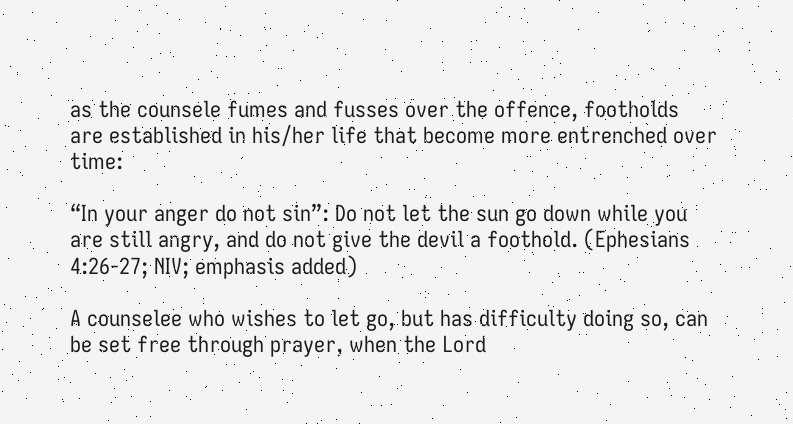as the counsele fumes and fusses over the offence, footholds are established in his/her life that become more entrenched over time:

“In your anger do not sin”: Do not let the sun go down while you are still angry, and do not give the devil a foothold. (Ephesians 4:26-27; NIV; emphasis added)

A counselee who wishes to let go, but has difficulty doing so, can be set free through prayer, when the Lord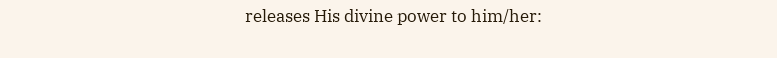releases His divine power to him/her: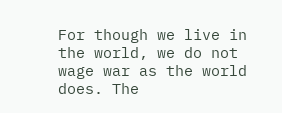For though we live in the world, we do not wage war as the world does. The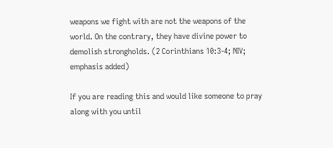weapons we fight with are not the weapons of the world. On the contrary, they have divine power to demolish strongholds. (2 Corinthians 10:3-4; NIV; emphasis added)

If you are reading this and would like someone to pray along with you until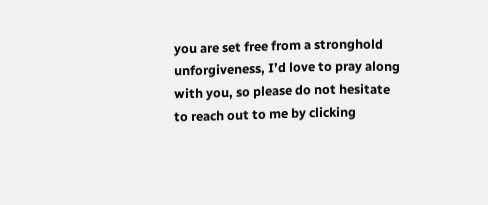you are set free from a stronghold unforgiveness, I’d love to pray along with you, so please do not hesitate to reach out to me by clicking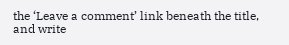the ‘Leave a comment’ link beneath the title, and write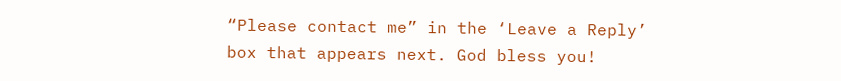“Please contact me” in the ‘Leave a Reply’ box that appears next. God bless you!